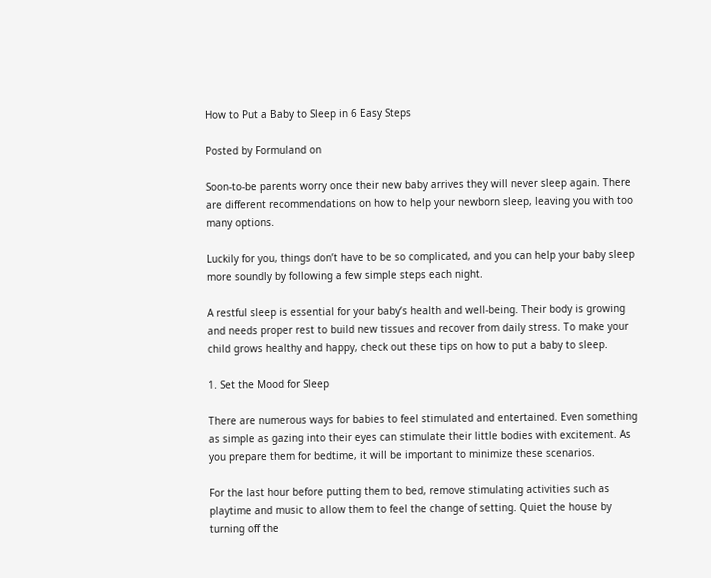How to Put a Baby to Sleep in 6 Easy Steps

Posted by Formuland on

Soon-to-be parents worry once their new baby arrives they will never sleep again. There are different recommendations on how to help your newborn sleep, leaving you with too many options.

Luckily for you, things don’t have to be so complicated, and you can help your baby sleep more soundly by following a few simple steps each night.

A restful sleep is essential for your baby’s health and well-being. Their body is growing and needs proper rest to build new tissues and recover from daily stress. To make your child grows healthy and happy, check out these tips on how to put a baby to sleep.

1. Set the Mood for Sleep

There are numerous ways for babies to feel stimulated and entertained. Even something as simple as gazing into their eyes can stimulate their little bodies with excitement. As you prepare them for bedtime, it will be important to minimize these scenarios.

For the last hour before putting them to bed, remove stimulating activities such as playtime and music to allow them to feel the change of setting. Quiet the house by turning off the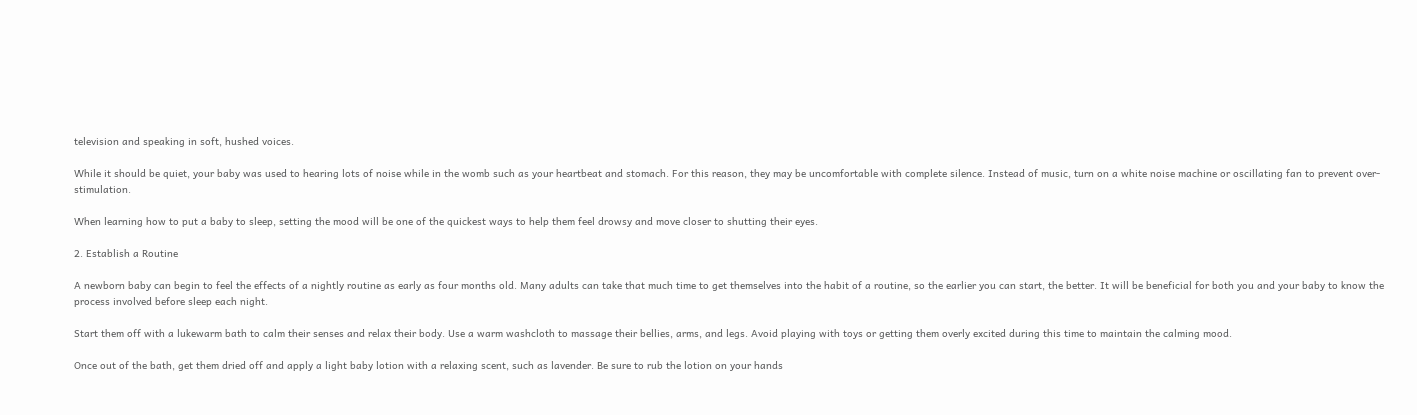television and speaking in soft, hushed voices.

While it should be quiet, your baby was used to hearing lots of noise while in the womb such as your heartbeat and stomach. For this reason, they may be uncomfortable with complete silence. Instead of music, turn on a white noise machine or oscillating fan to prevent over-stimulation.

When learning how to put a baby to sleep, setting the mood will be one of the quickest ways to help them feel drowsy and move closer to shutting their eyes.

2. Establish a Routine

A newborn baby can begin to feel the effects of a nightly routine as early as four months old. Many adults can take that much time to get themselves into the habit of a routine, so the earlier you can start, the better. It will be beneficial for both you and your baby to know the process involved before sleep each night.

Start them off with a lukewarm bath to calm their senses and relax their body. Use a warm washcloth to massage their bellies, arms, and legs. Avoid playing with toys or getting them overly excited during this time to maintain the calming mood.

Once out of the bath, get them dried off and apply a light baby lotion with a relaxing scent, such as lavender. Be sure to rub the lotion on your hands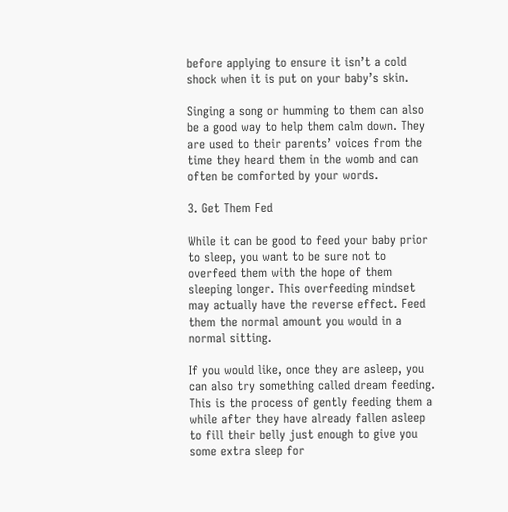before applying to ensure it isn’t a cold shock when it is put on your baby’s skin.

Singing a song or humming to them can also be a good way to help them calm down. They are used to their parents’ voices from the time they heard them in the womb and can often be comforted by your words.

3. Get Them Fed

While it can be good to feed your baby prior to sleep, you want to be sure not to overfeed them with the hope of them sleeping longer. This overfeeding mindset may actually have the reverse effect. Feed them the normal amount you would in a normal sitting.

If you would like, once they are asleep, you can also try something called dream feeding. This is the process of gently feeding them a while after they have already fallen asleep to fill their belly just enough to give you some extra sleep for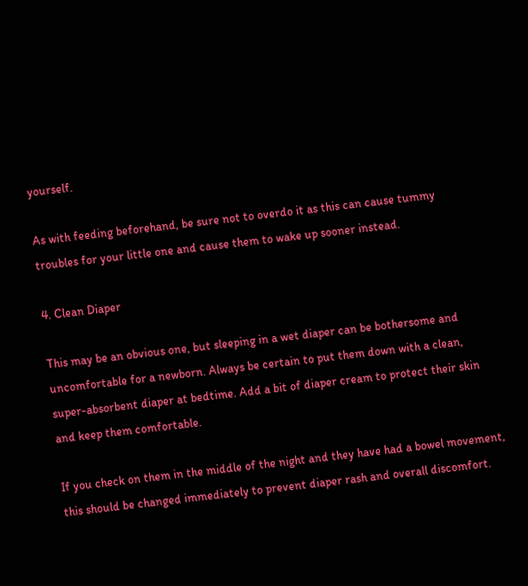yourself.

As with feeding beforehand, be sure not to overdo it as this can cause tummy troubles for your little one and cause them to wake up sooner instead.

4. Clean Diaper

This may be an obvious one, but sleeping in a wet diaper can be bothersome and uncomfortable for a newborn. Always be certain to put them down with a clean, super-absorbent diaper at bedtime. Add a bit of diaper cream to protect their skin and keep them comfortable.

If you check on them in the middle of the night and they have had a bowel movement, this should be changed immediately to prevent diaper rash and overall discomfort.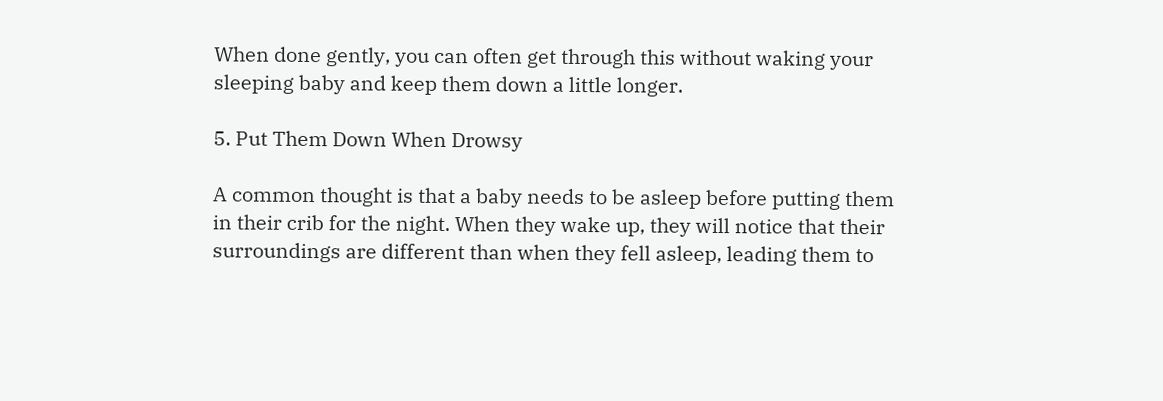When done gently, you can often get through this without waking your sleeping baby and keep them down a little longer.

5. Put Them Down When Drowsy

A common thought is that a baby needs to be asleep before putting them in their crib for the night. When they wake up, they will notice that their surroundings are different than when they fell asleep, leading them to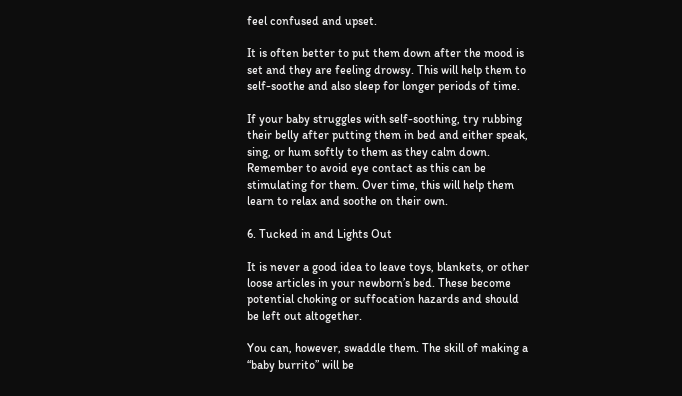feel confused and upset.

It is often better to put them down after the mood is set and they are feeling drowsy. This will help them to self-soothe and also sleep for longer periods of time.

If your baby struggles with self-soothing, try rubbing their belly after putting them in bed and either speak, sing, or hum softly to them as they calm down. Remember to avoid eye contact as this can be stimulating for them. Over time, this will help them learn to relax and soothe on their own.

6. Tucked in and Lights Out

It is never a good idea to leave toys, blankets, or other loose articles in your newborn’s bed. These become potential choking or suffocation hazards and should be left out altogether.

You can, however, swaddle them. The skill of making a “baby burrito” will be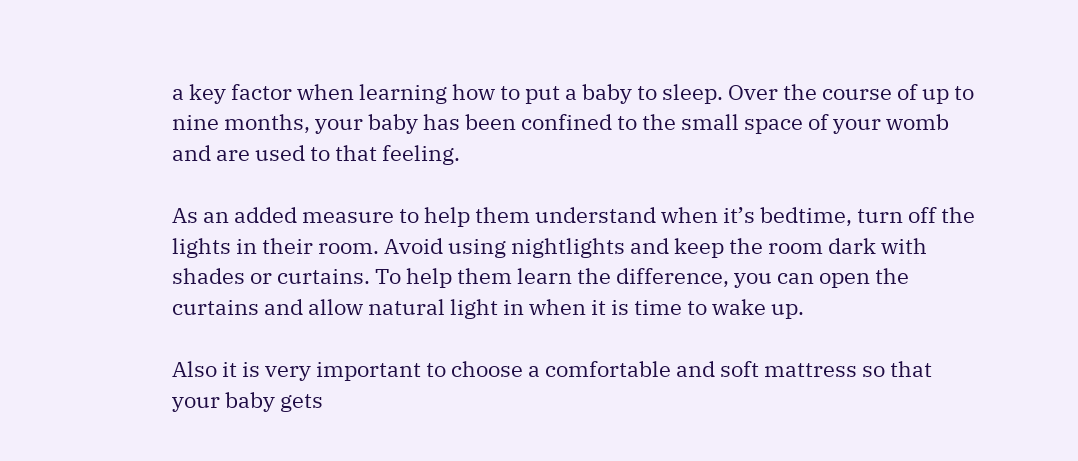a key factor when learning how to put a baby to sleep. Over the course of up to nine months, your baby has been confined to the small space of your womb and are used to that feeling.

As an added measure to help them understand when it’s bedtime, turn off the lights in their room. Avoid using nightlights and keep the room dark with shades or curtains. To help them learn the difference, you can open the curtains and allow natural light in when it is time to wake up.

Also it is very important to choose a comfortable and soft mattress so that your baby gets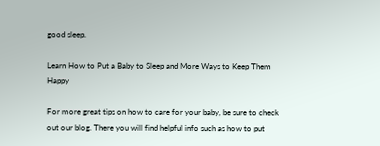good sleep.

Learn How to Put a Baby to Sleep and More Ways to Keep Them Happy

For more great tips on how to care for your baby, be sure to check out our blog. There you will find helpful info such as how to put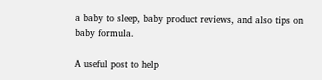a baby to sleep, baby product reviews, and also tips on baby formula.

A useful post to help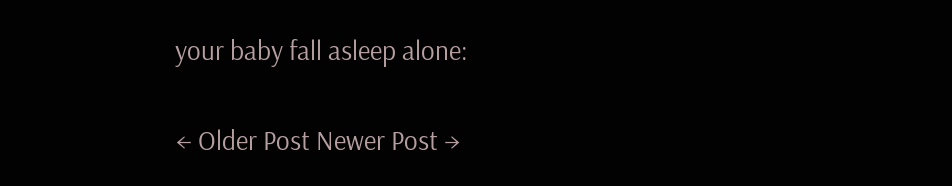your baby fall asleep alone:

← Older Post Newer Post →